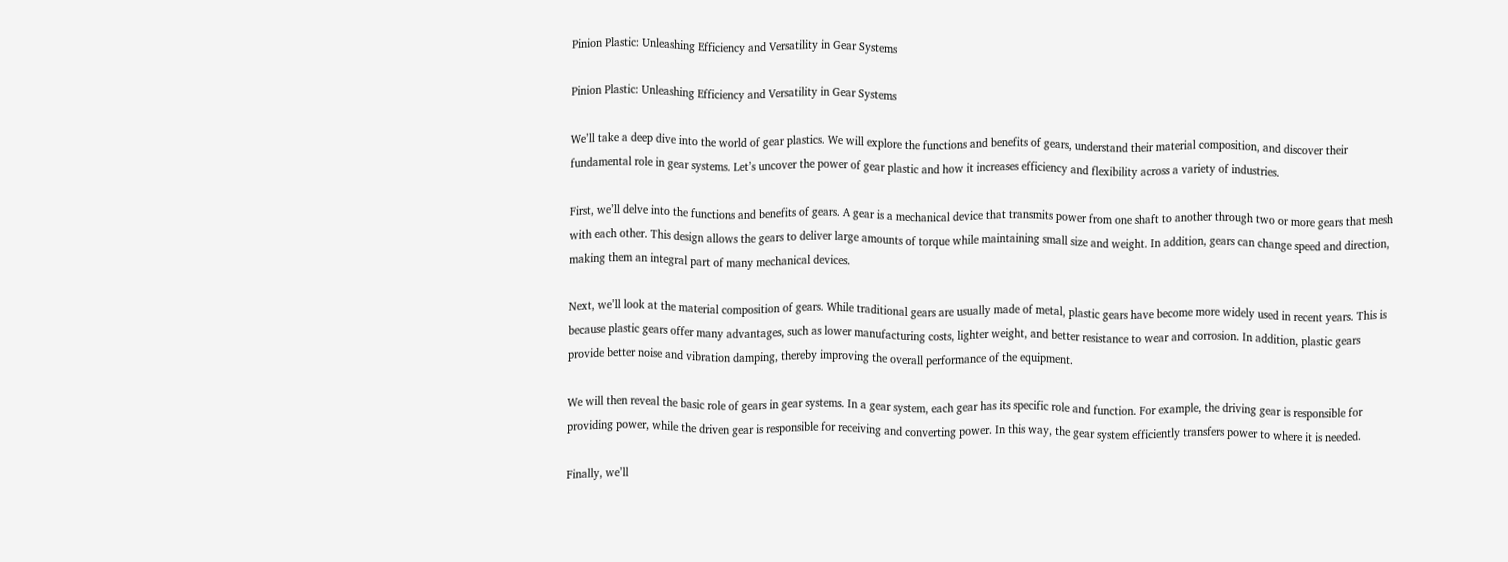Pinion Plastic: Unleashing Efficiency and Versatility in Gear Systems

Pinion Plastic: Unleashing Efficiency and Versatility in Gear Systems

We’ll take a deep dive into the world of gear plastics. We will explore the functions and benefits of gears, understand their material composition, and discover their fundamental role in gear systems. Let’s uncover the power of gear plastic and how it increases efficiency and flexibility across a variety of industries.

First, we’ll delve into the functions and benefits of gears. A gear is a mechanical device that transmits power from one shaft to another through two or more gears that mesh with each other. This design allows the gears to deliver large amounts of torque while maintaining small size and weight. In addition, gears can change speed and direction, making them an integral part of many mechanical devices.

Next, we’ll look at the material composition of gears. While traditional gears are usually made of metal, plastic gears have become more widely used in recent years. This is because plastic gears offer many advantages, such as lower manufacturing costs, lighter weight, and better resistance to wear and corrosion. In addition, plastic gears provide better noise and vibration damping, thereby improving the overall performance of the equipment.

We will then reveal the basic role of gears in gear systems. In a gear system, each gear has its specific role and function. For example, the driving gear is responsible for providing power, while the driven gear is responsible for receiving and converting power. In this way, the gear system efficiently transfers power to where it is needed.

Finally, we’ll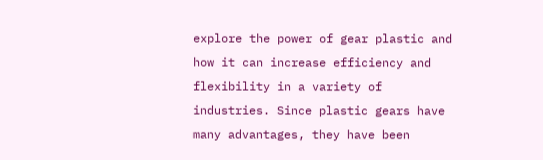explore the power of gear plastic and how it can increase efficiency and flexibility in a variety of industries. Since plastic gears have many advantages, they have been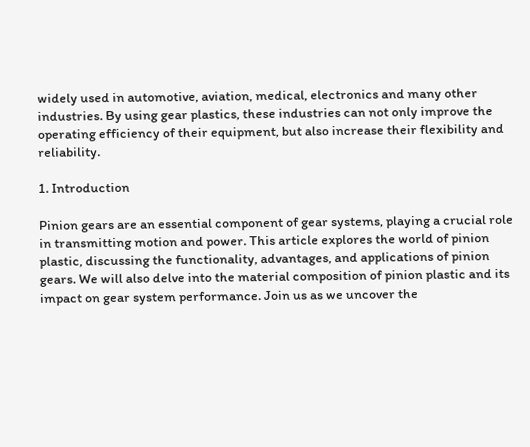widely used in automotive, aviation, medical, electronics and many other industries. By using gear plastics, these industries can not only improve the operating efficiency of their equipment, but also increase their flexibility and reliability.

1. Introduction

Pinion gears are an essential component of gear systems, playing a crucial role in transmitting motion and power. This article explores the world of pinion plastic, discussing the functionality, advantages, and applications of pinion gears. We will also delve into the material composition of pinion plastic and its impact on gear system performance. Join us as we uncover the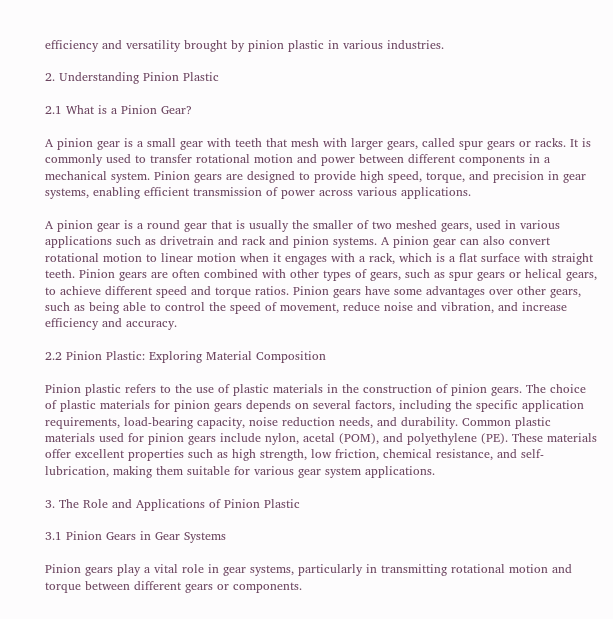efficiency and versatility brought by pinion plastic in various industries.

2. Understanding Pinion Plastic

2.1 What is a Pinion Gear?

A pinion gear is a small gear with teeth that mesh with larger gears, called spur gears or racks. It is commonly used to transfer rotational motion and power between different components in a mechanical system. Pinion gears are designed to provide high speed, torque, and precision in gear systems, enabling efficient transmission of power across various applications.

A pinion gear is a round gear that is usually the smaller of two meshed gears, used in various applications such as drivetrain and rack and pinion systems. A pinion gear can also convert rotational motion to linear motion when it engages with a rack, which is a flat surface with straight teeth. Pinion gears are often combined with other types of gears, such as spur gears or helical gears, to achieve different speed and torque ratios. Pinion gears have some advantages over other gears, such as being able to control the speed of movement, reduce noise and vibration, and increase efficiency and accuracy.

2.2 Pinion Plastic: Exploring Material Composition

Pinion plastic refers to the use of plastic materials in the construction of pinion gears. The choice of plastic materials for pinion gears depends on several factors, including the specific application requirements, load-bearing capacity, noise reduction needs, and durability. Common plastic materials used for pinion gears include nylon, acetal (POM), and polyethylene (PE). These materials offer excellent properties such as high strength, low friction, chemical resistance, and self-lubrication, making them suitable for various gear system applications.

3. The Role and Applications of Pinion Plastic

3.1 Pinion Gears in Gear Systems

Pinion gears play a vital role in gear systems, particularly in transmitting rotational motion and torque between different gears or components.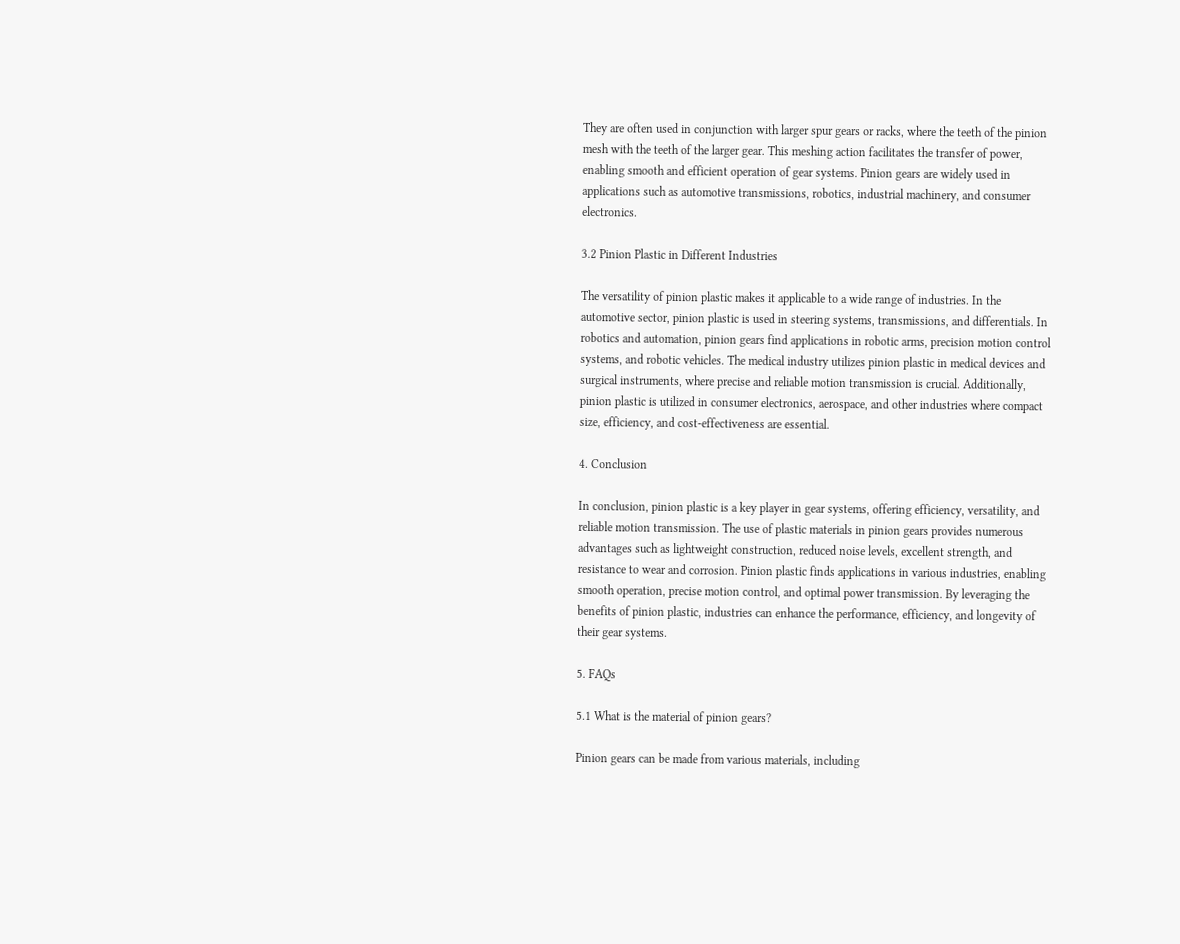They are often used in conjunction with larger spur gears or racks, where the teeth of the pinion mesh with the teeth of the larger gear. This meshing action facilitates the transfer of power, enabling smooth and efficient operation of gear systems. Pinion gears are widely used in applications such as automotive transmissions, robotics, industrial machinery, and consumer electronics.

3.2 Pinion Plastic in Different Industries

The versatility of pinion plastic makes it applicable to a wide range of industries. In the automotive sector, pinion plastic is used in steering systems, transmissions, and differentials. In robotics and automation, pinion gears find applications in robotic arms, precision motion control systems, and robotic vehicles. The medical industry utilizes pinion plastic in medical devices and surgical instruments, where precise and reliable motion transmission is crucial. Additionally, pinion plastic is utilized in consumer electronics, aerospace, and other industries where compact size, efficiency, and cost-effectiveness are essential.

4. Conclusion

In conclusion, pinion plastic is a key player in gear systems, offering efficiency, versatility, and reliable motion transmission. The use of plastic materials in pinion gears provides numerous advantages such as lightweight construction, reduced noise levels, excellent strength, and resistance to wear and corrosion. Pinion plastic finds applications in various industries, enabling smooth operation, precise motion control, and optimal power transmission. By leveraging the benefits of pinion plastic, industries can enhance the performance, efficiency, and longevity of their gear systems.

5. FAQs

5.1 What is the material of pinion gears?

Pinion gears can be made from various materials, including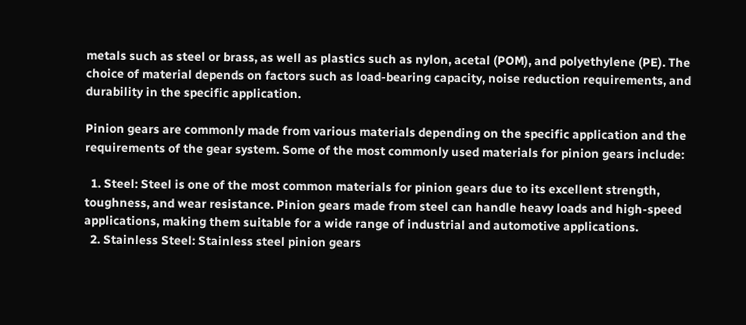metals such as steel or brass, as well as plastics such as nylon, acetal (POM), and polyethylene (PE). The choice of material depends on factors such as load-bearing capacity, noise reduction requirements, and durability in the specific application.

Pinion gears are commonly made from various materials depending on the specific application and the requirements of the gear system. Some of the most commonly used materials for pinion gears include:

  1. Steel: Steel is one of the most common materials for pinion gears due to its excellent strength, toughness, and wear resistance. Pinion gears made from steel can handle heavy loads and high-speed applications, making them suitable for a wide range of industrial and automotive applications.
  2. Stainless Steel: Stainless steel pinion gears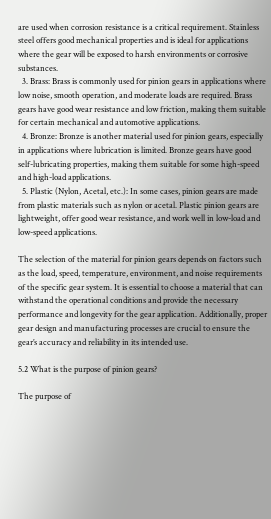are used when corrosion resistance is a critical requirement. Stainless steel offers good mechanical properties and is ideal for applications where the gear will be exposed to harsh environments or corrosive substances.
  3. Brass: Brass is commonly used for pinion gears in applications where low noise, smooth operation, and moderate loads are required. Brass gears have good wear resistance and low friction, making them suitable for certain mechanical and automotive applications.
  4. Bronze: Bronze is another material used for pinion gears, especially in applications where lubrication is limited. Bronze gears have good self-lubricating properties, making them suitable for some high-speed and high-load applications.
  5. Plastic (Nylon, Acetal, etc.): In some cases, pinion gears are made from plastic materials such as nylon or acetal. Plastic pinion gears are lightweight, offer good wear resistance, and work well in low-load and low-speed applications.

The selection of the material for pinion gears depends on factors such as the load, speed, temperature, environment, and noise requirements of the specific gear system. It is essential to choose a material that can withstand the operational conditions and provide the necessary performance and longevity for the gear application. Additionally, proper gear design and manufacturing processes are crucial to ensure the gear’s accuracy and reliability in its intended use.

5.2 What is the purpose of pinion gears?

The purpose of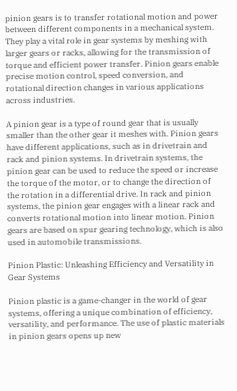pinion gears is to transfer rotational motion and power between different components in a mechanical system. They play a vital role in gear systems by meshing with larger gears or racks, allowing for the transmission of torque and efficient power transfer. Pinion gears enable precise motion control, speed conversion, and rotational direction changes in various applications across industries.

A pinion gear is a type of round gear that is usually smaller than the other gear it meshes with. Pinion gears have different applications, such as in drivetrain and rack and pinion systems. In drivetrain systems, the pinion gear can be used to reduce the speed or increase the torque of the motor, or to change the direction of the rotation in a differential drive. In rack and pinion systems, the pinion gear engages with a linear rack and converts rotational motion into linear motion. Pinion gears are based on spur gearing technology, which is also used in automobile transmissions.

Pinion Plastic: Unleashing Efficiency and Versatility in Gear Systems

Pinion plastic is a game-changer in the world of gear systems, offering a unique combination of efficiency, versatility, and performance. The use of plastic materials in pinion gears opens up new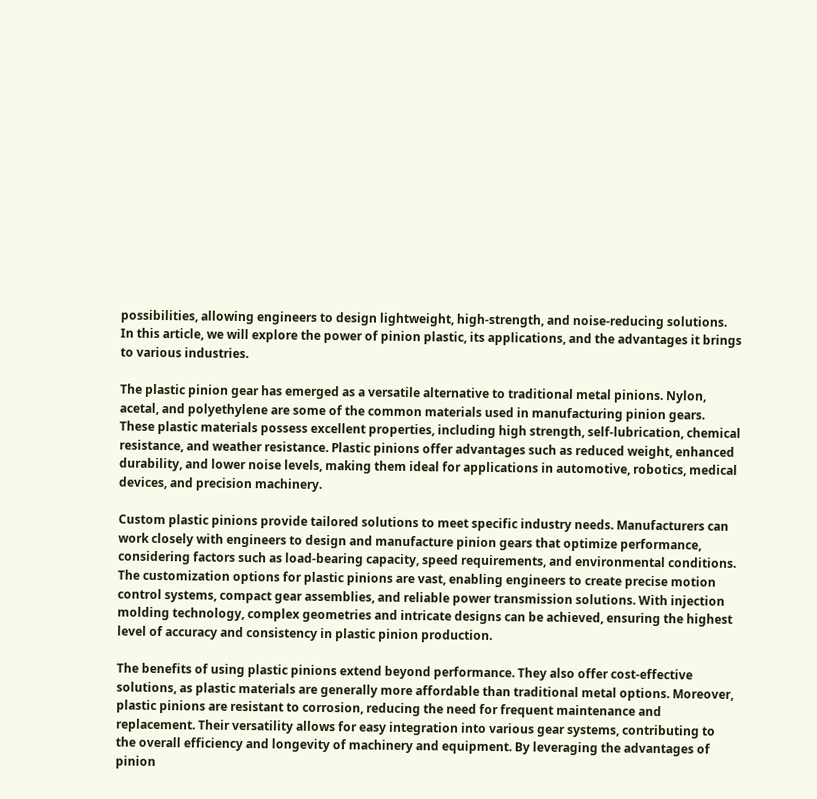possibilities, allowing engineers to design lightweight, high-strength, and noise-reducing solutions. In this article, we will explore the power of pinion plastic, its applications, and the advantages it brings to various industries.

The plastic pinion gear has emerged as a versatile alternative to traditional metal pinions. Nylon, acetal, and polyethylene are some of the common materials used in manufacturing pinion gears. These plastic materials possess excellent properties, including high strength, self-lubrication, chemical resistance, and weather resistance. Plastic pinions offer advantages such as reduced weight, enhanced durability, and lower noise levels, making them ideal for applications in automotive, robotics, medical devices, and precision machinery.

Custom plastic pinions provide tailored solutions to meet specific industry needs. Manufacturers can work closely with engineers to design and manufacture pinion gears that optimize performance, considering factors such as load-bearing capacity, speed requirements, and environmental conditions. The customization options for plastic pinions are vast, enabling engineers to create precise motion control systems, compact gear assemblies, and reliable power transmission solutions. With injection molding technology, complex geometries and intricate designs can be achieved, ensuring the highest level of accuracy and consistency in plastic pinion production.

The benefits of using plastic pinions extend beyond performance. They also offer cost-effective solutions, as plastic materials are generally more affordable than traditional metal options. Moreover, plastic pinions are resistant to corrosion, reducing the need for frequent maintenance and replacement. Their versatility allows for easy integration into various gear systems, contributing to the overall efficiency and longevity of machinery and equipment. By leveraging the advantages of pinion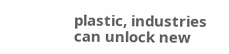plastic, industries can unlock new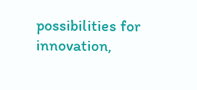possibilities for innovation,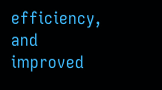efficiency, and improved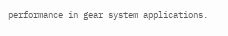performance in gear system applications.